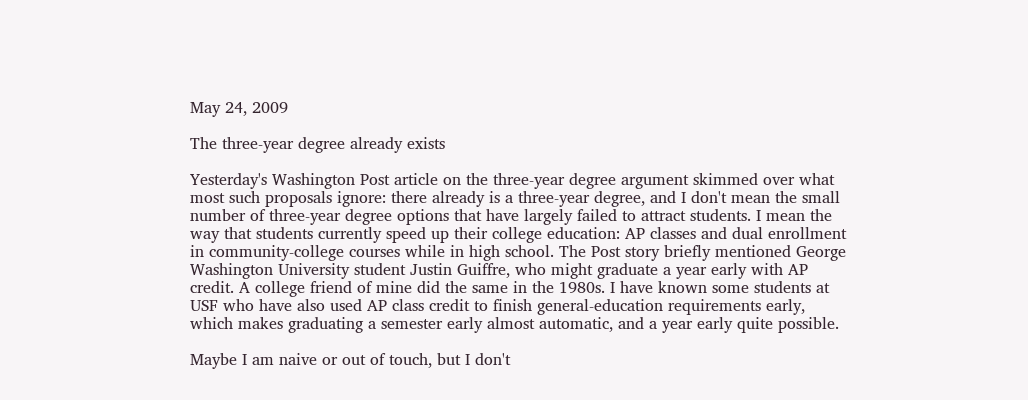May 24, 2009

The three-year degree already exists

Yesterday's Washington Post article on the three-year degree argument skimmed over what most such proposals ignore: there already is a three-year degree, and I don't mean the small number of three-year degree options that have largely failed to attract students. I mean the way that students currently speed up their college education: AP classes and dual enrollment in community-college courses while in high school. The Post story briefly mentioned George Washington University student Justin Guiffre, who might graduate a year early with AP credit. A college friend of mine did the same in the 1980s. I have known some students at USF who have also used AP class credit to finish general-education requirements early, which makes graduating a semester early almost automatic, and a year early quite possible.

Maybe I am naive or out of touch, but I don't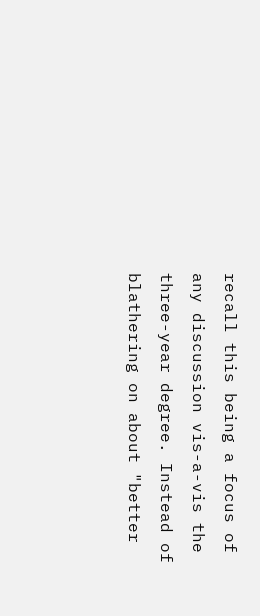recall this being a focus of any discussion vis-a-vis the three-year degree. Instead of blathering on about "better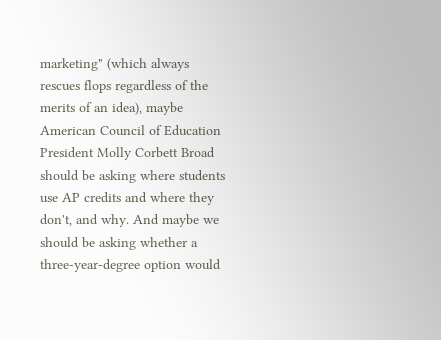marketing" (which always rescues flops regardless of the merits of an idea), maybe American Council of Education President Molly Corbett Broad should be asking where students use AP credits and where they don't, and why. And maybe we should be asking whether a three-year-degree option would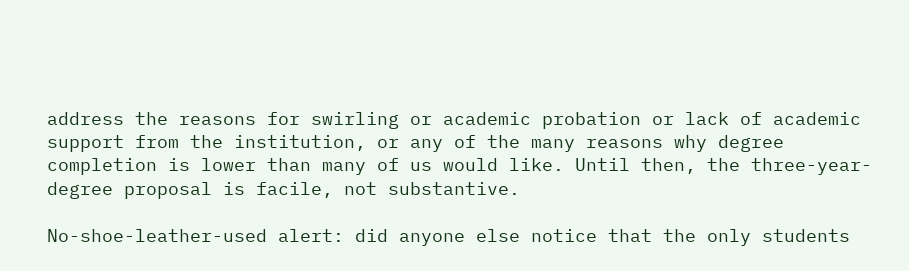address the reasons for swirling or academic probation or lack of academic support from the institution, or any of the many reasons why degree completion is lower than many of us would like. Until then, the three-year-degree proposal is facile, not substantive.

No-shoe-leather-used alert: did anyone else notice that the only students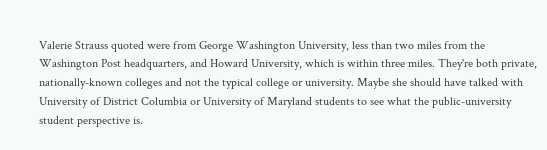Valerie Strauss quoted were from George Washington University, less than two miles from the Washington Post headquarters, and Howard University, which is within three miles. They're both private, nationally-known colleges and not the typical college or university. Maybe she should have talked with University of District Columbia or University of Maryland students to see what the public-university student perspective is.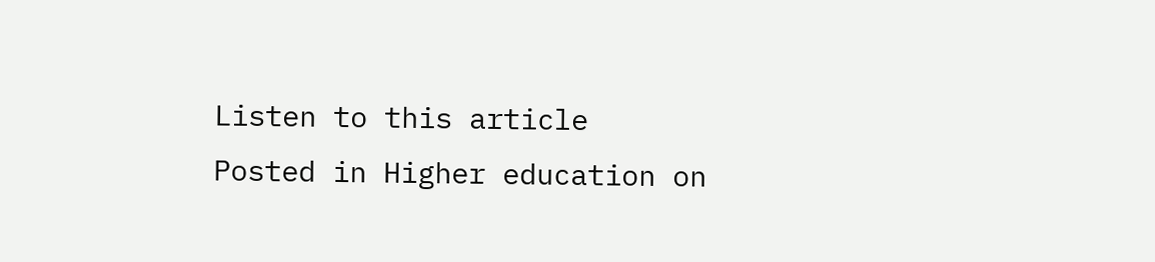Listen to this article
Posted in Higher education on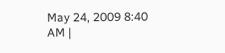May 24, 2009 8:40 AM |